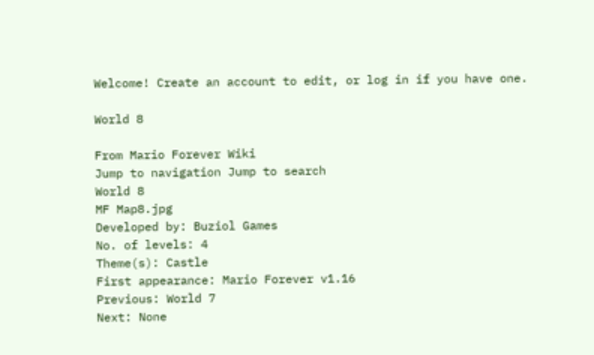Welcome! Create an account to edit, or log in if you have one.

World 8

From Mario Forever Wiki
Jump to navigation Jump to search
World 8
MF Map8.jpg
Developed by: Buziol Games
No. of levels: 4
Theme(s): Castle
First appearance: Mario Forever v1.16
Previous: World 7
Next: None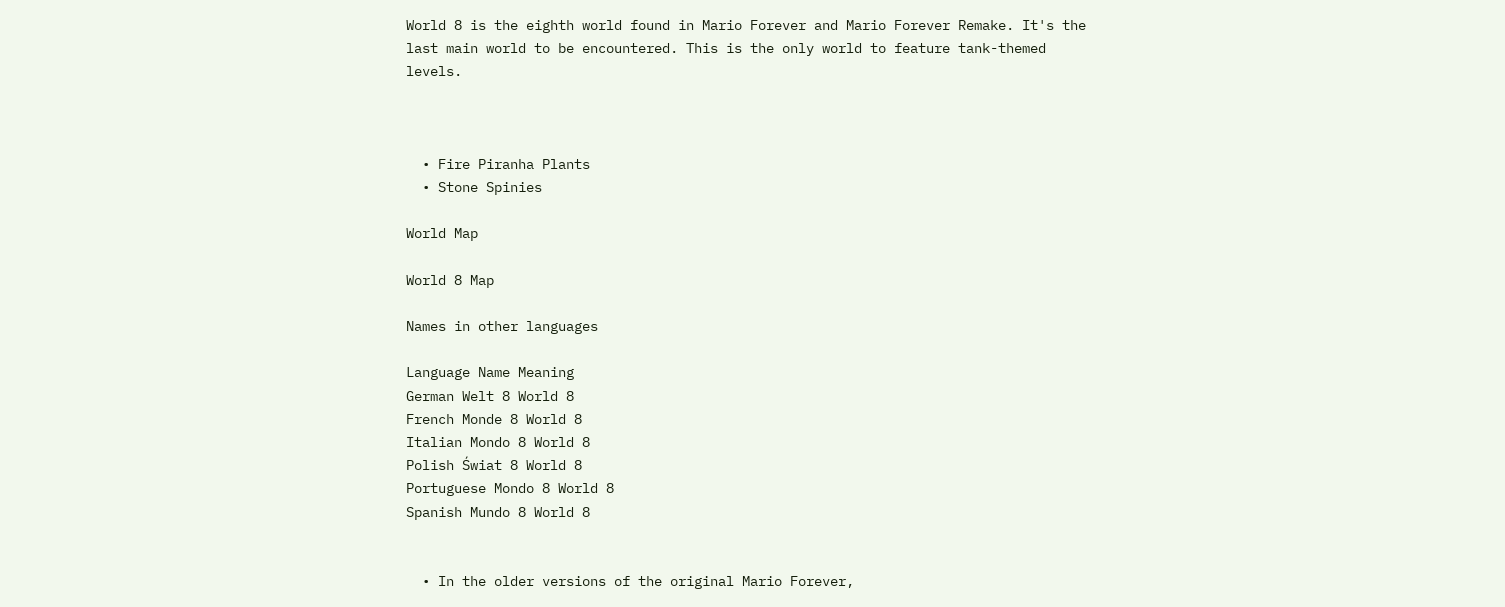World 8 is the eighth world found in Mario Forever and Mario Forever Remake. It's the last main world to be encountered. This is the only world to feature tank-themed levels.



  • Fire Piranha Plants
  • Stone Spinies

World Map

World 8 Map

Names in other languages

Language Name Meaning
German Welt 8 World 8
French Monde 8 World 8
Italian Mondo 8 World 8
Polish Świat 8 World 8
Portuguese Mondo 8 World 8
Spanish Mundo 8 World 8


  • In the older versions of the original Mario Forever,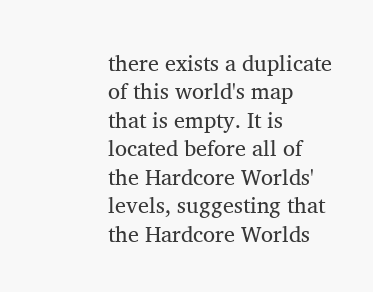there exists a duplicate of this world's map that is empty. It is located before all of the Hardcore Worlds' levels, suggesting that the Hardcore Worlds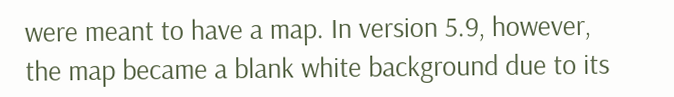were meant to have a map. In version 5.9, however, the map became a blank white background due to its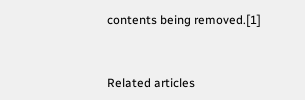contents being removed.[1]


Related articles